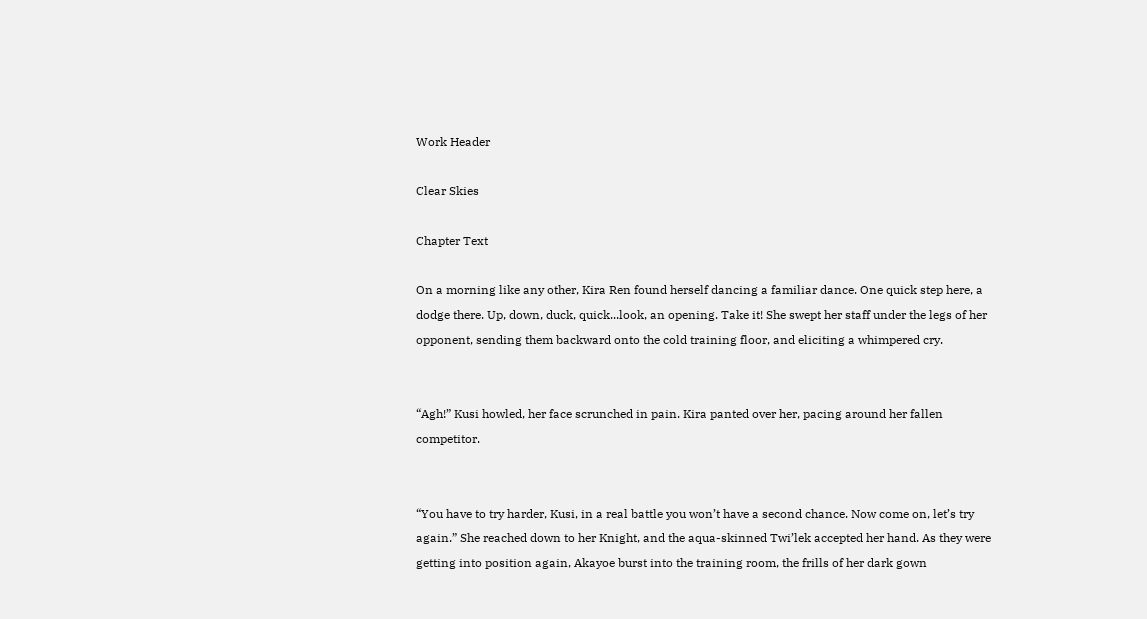Work Header

Clear Skies

Chapter Text

On a morning like any other, Kira Ren found herself dancing a familiar dance. One quick step here, a dodge there. Up, down, duck, quick...look, an opening. Take it! She swept her staff under the legs of her opponent, sending them backward onto the cold training floor, and eliciting a whimpered cry.


“Agh!” Kusi howled, her face scrunched in pain. Kira panted over her, pacing around her fallen competitor.


“You have to try harder, Kusi, in a real battle you won’t have a second chance. Now come on, let’s try again.” She reached down to her Knight, and the aqua-skinned Twi’lek accepted her hand. As they were getting into position again, Akayoe burst into the training room, the frills of her dark gown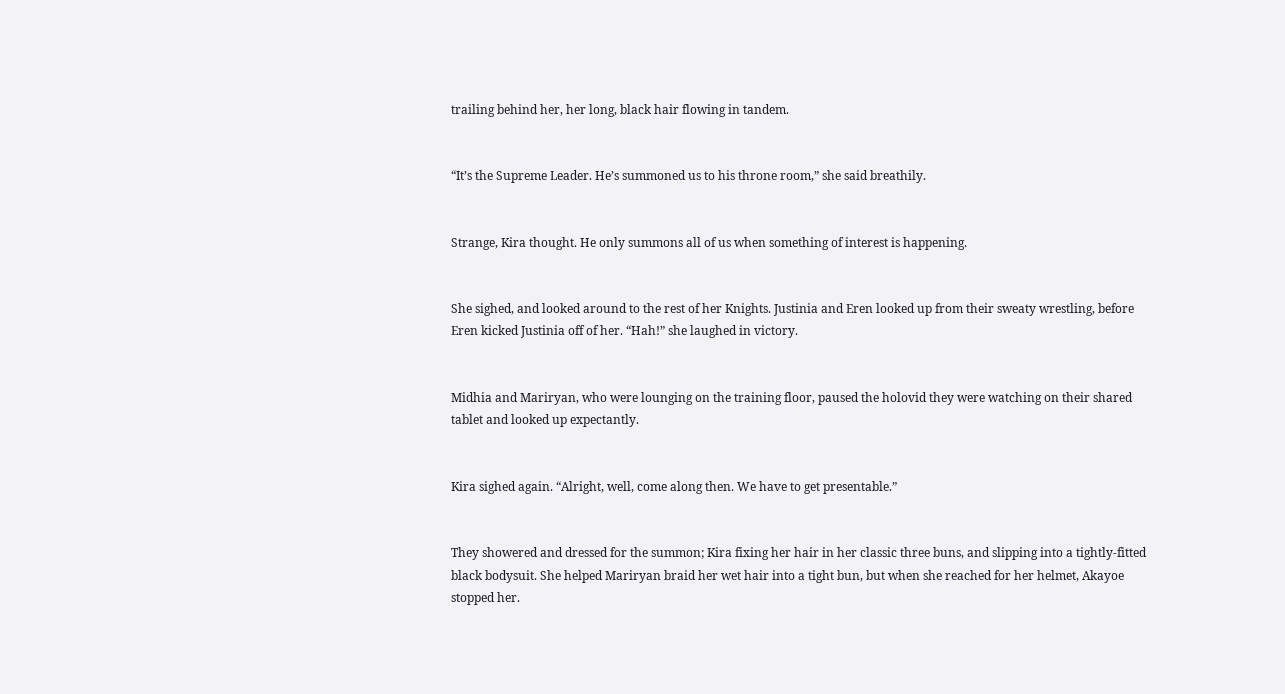trailing behind her, her long, black hair flowing in tandem.


“It’s the Supreme Leader. He’s summoned us to his throne room,” she said breathily.


Strange, Kira thought. He only summons all of us when something of interest is happening.


She sighed, and looked around to the rest of her Knights. Justinia and Eren looked up from their sweaty wrestling, before Eren kicked Justinia off of her. “Hah!” she laughed in victory.


Midhia and Mariryan, who were lounging on the training floor, paused the holovid they were watching on their shared tablet and looked up expectantly.


Kira sighed again. “Alright, well, come along then. We have to get presentable.”


They showered and dressed for the summon; Kira fixing her hair in her classic three buns, and slipping into a tightly-fitted black bodysuit. She helped Mariryan braid her wet hair into a tight bun, but when she reached for her helmet, Akayoe stopped her.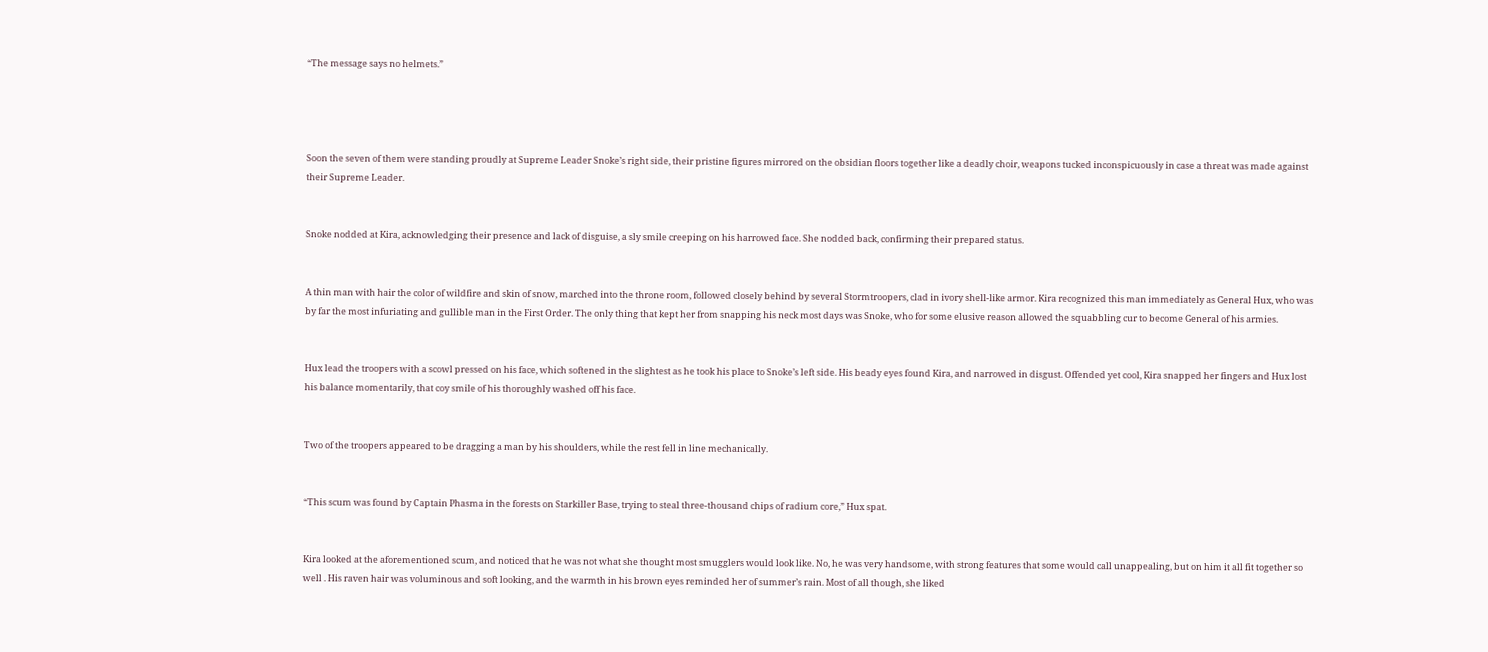“The message says no helmets.”




Soon the seven of them were standing proudly at Supreme Leader Snoke’s right side, their pristine figures mirrored on the obsidian floors together like a deadly choir, weapons tucked inconspicuously in case a threat was made against their Supreme Leader.


Snoke nodded at Kira, acknowledging their presence and lack of disguise, a sly smile creeping on his harrowed face. She nodded back, confirming their prepared status.


A thin man with hair the color of wildfire and skin of snow, marched into the throne room, followed closely behind by several Stormtroopers, clad in ivory shell-like armor. Kira recognized this man immediately as General Hux, who was by far the most infuriating and gullible man in the First Order. The only thing that kept her from snapping his neck most days was Snoke, who for some elusive reason allowed the squabbling cur to become General of his armies.


Hux lead the troopers with a scowl pressed on his face, which softened in the slightest as he took his place to Snoke’s left side. His beady eyes found Kira, and narrowed in disgust. Offended yet cool, Kira snapped her fingers and Hux lost his balance momentarily, that coy smile of his thoroughly washed off his face.


Two of the troopers appeared to be dragging a man by his shoulders, while the rest fell in line mechanically.


“This scum was found by Captain Phasma in the forests on Starkiller Base, trying to steal three-thousand chips of radium core,” Hux spat.


Kira looked at the aforementioned scum, and noticed that he was not what she thought most smugglers would look like. No, he was very handsome, with strong features that some would call unappealing, but on him it all fit together so well . His raven hair was voluminous and soft looking, and the warmth in his brown eyes reminded her of summer’s rain. Most of all though, she liked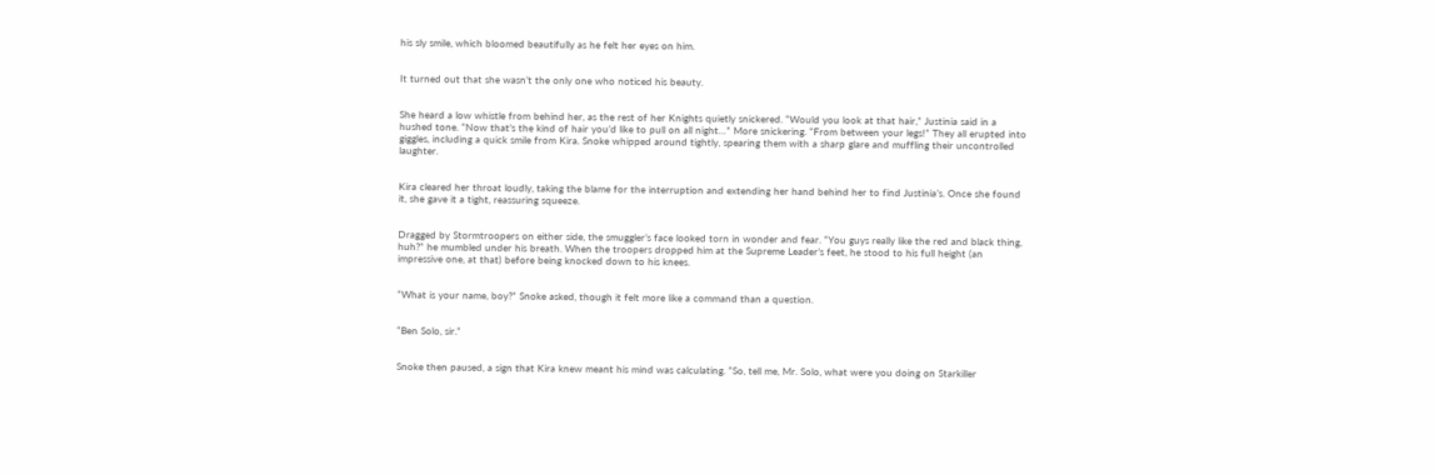his sly smile, which bloomed beautifully as he felt her eyes on him.


It turned out that she wasn’t the only one who noticed his beauty.


She heard a low whistle from behind her, as the rest of her Knights quietly snickered. “Would you look at that hair,” Justinia said in a hushed tone. “Now that’s the kind of hair you’d like to pull on all night…” More snickering. “From between your legs!” They all erupted into giggles, including a quick smile from Kira. Snoke whipped around tightly, spearing them with a sharp glare and muffling their uncontrolled laughter.


Kira cleared her throat loudly, taking the blame for the interruption and extending her hand behind her to find Justinia’s. Once she found it, she gave it a tight, reassuring squeeze.


Dragged by Stormtroopers on either side, the smuggler’s face looked torn in wonder and fear. “You guys really like the red and black thing, huh?” he mumbled under his breath. When the troopers dropped him at the Supreme Leader’s feet, he stood to his full height (an impressive one, at that) before being knocked down to his knees.


“What is your name, boy?” Snoke asked, though it felt more like a command than a question.


“Ben Solo, sir.”


Snoke then paused, a sign that Kira knew meant his mind was calculating. “So, tell me, Mr. Solo, what were you doing on Starkiller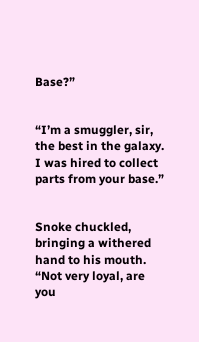Base?”


“I’m a smuggler, sir, the best in the galaxy. I was hired to collect parts from your base.”


Snoke chuckled, bringing a withered hand to his mouth. “Not very loyal, are you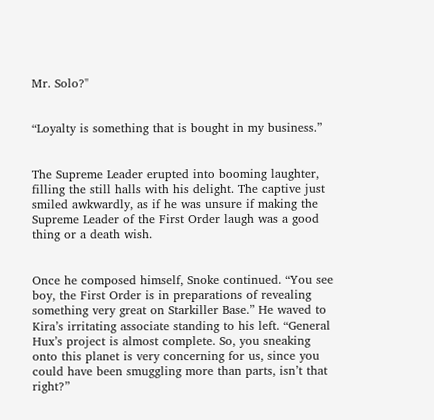Mr. Solo?"


“Loyalty is something that is bought in my business.”


The Supreme Leader erupted into booming laughter, filling the still halls with his delight. The captive just smiled awkwardly, as if he was unsure if making the Supreme Leader of the First Order laugh was a good thing or a death wish.


Once he composed himself, Snoke continued. “You see boy, the First Order is in preparations of revealing something very great on Starkiller Base.” He waved to Kira’s irritating associate standing to his left. “General Hux’s project is almost complete. So, you sneaking onto this planet is very concerning for us, since you could have been smuggling more than parts, isn’t that right?”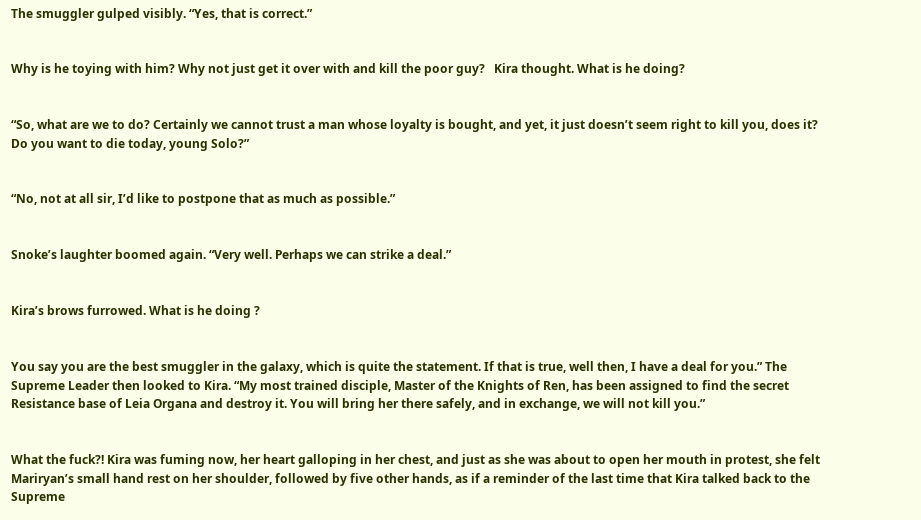The smuggler gulped visibly. “Yes, that is correct.”


Why is he toying with him? Why not just get it over with and kill the poor guy?   Kira thought. What is he doing?


“So, what are we to do? Certainly we cannot trust a man whose loyalty is bought, and yet, it just doesn’t seem right to kill you, does it? Do you want to die today, young Solo?”


“No, not at all sir, I’d like to postpone that as much as possible.”


Snoke’s laughter boomed again. “Very well. Perhaps we can strike a deal.”


Kira’s brows furrowed. What is he doing ?


You say you are the best smuggler in the galaxy, which is quite the statement. If that is true, well then, I have a deal for you.” The Supreme Leader then looked to Kira. “My most trained disciple, Master of the Knights of Ren, has been assigned to find the secret Resistance base of Leia Organa and destroy it. You will bring her there safely, and in exchange, we will not kill you.”


What the fuck?! Kira was fuming now, her heart galloping in her chest, and just as she was about to open her mouth in protest, she felt Mariryan’s small hand rest on her shoulder, followed by five other hands, as if a reminder of the last time that Kira talked back to the Supreme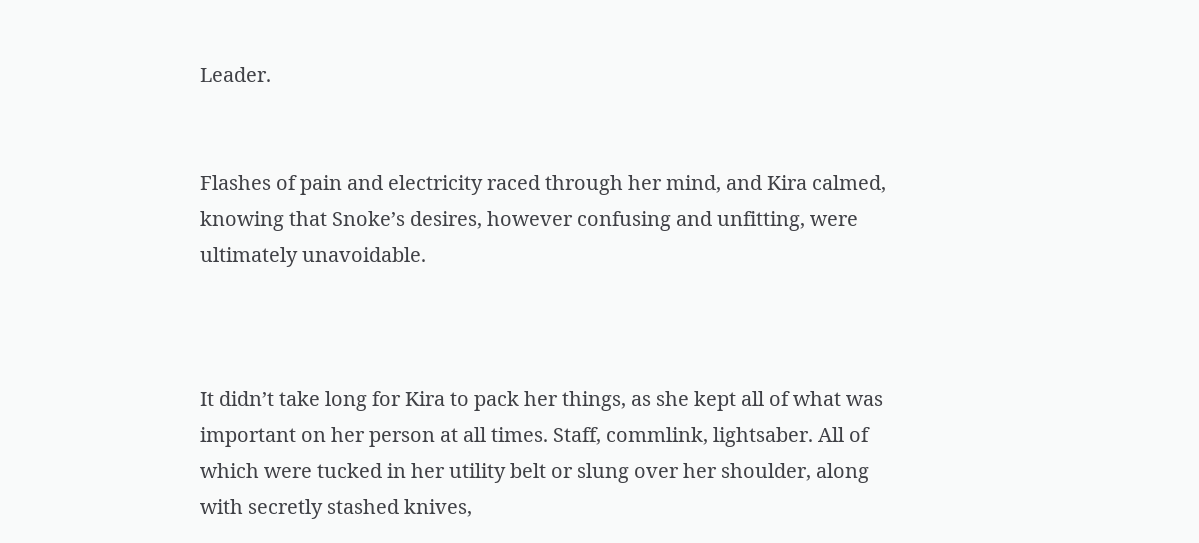Leader.


Flashes of pain and electricity raced through her mind, and Kira calmed, knowing that Snoke’s desires, however confusing and unfitting, were ultimately unavoidable.



It didn’t take long for Kira to pack her things, as she kept all of what was important on her person at all times. Staff, commlink, lightsaber. All of which were tucked in her utility belt or slung over her shoulder, along with secretly stashed knives,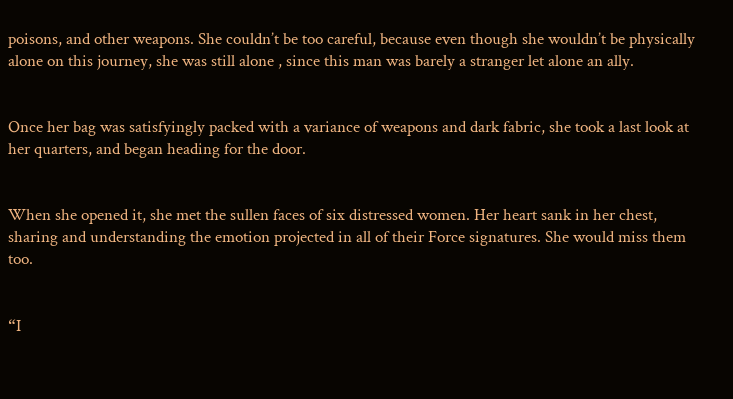poisons, and other weapons. She couldn’t be too careful, because even though she wouldn’t be physically alone on this journey, she was still alone , since this man was barely a stranger let alone an ally.


Once her bag was satisfyingly packed with a variance of weapons and dark fabric, she took a last look at her quarters, and began heading for the door.


When she opened it, she met the sullen faces of six distressed women. Her heart sank in her chest, sharing and understanding the emotion projected in all of their Force signatures. She would miss them too.


“I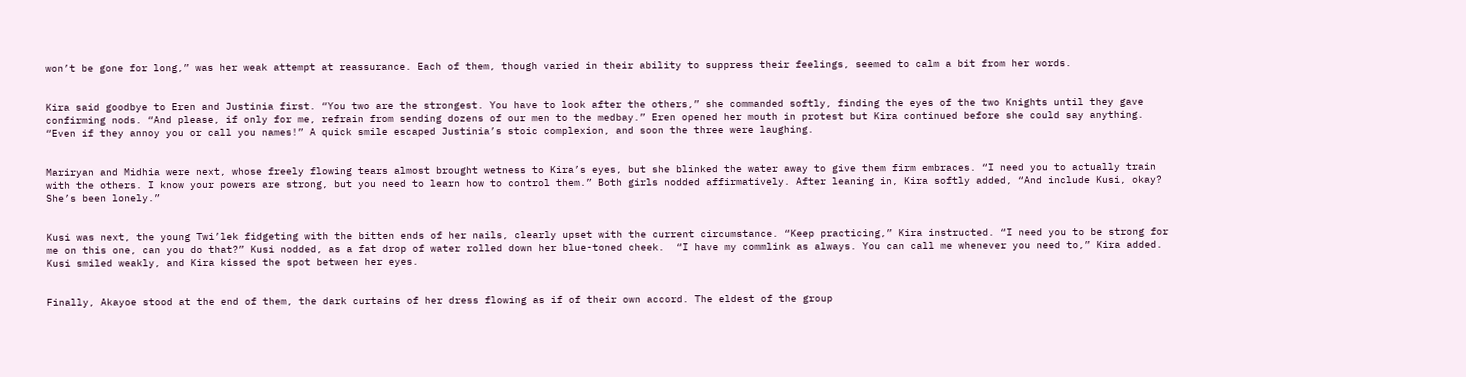won’t be gone for long,” was her weak attempt at reassurance. Each of them, though varied in their ability to suppress their feelings, seemed to calm a bit from her words.


Kira said goodbye to Eren and Justinia first. “You two are the strongest. You have to look after the others,” she commanded softly, finding the eyes of the two Knights until they gave confirming nods. “And please, if only for me, refrain from sending dozens of our men to the medbay.” Eren opened her mouth in protest but Kira continued before she could say anything. “Even if they annoy you or call you names!” A quick smile escaped Justinia’s stoic complexion, and soon the three were laughing.


Mariryan and Midhia were next, whose freely flowing tears almost brought wetness to Kira’s eyes, but she blinked the water away to give them firm embraces. “I need you to actually train with the others. I know your powers are strong, but you need to learn how to control them.” Both girls nodded affirmatively. After leaning in, Kira softly added, “And include Kusi, okay? She’s been lonely.”


Kusi was next, the young Twi’lek fidgeting with the bitten ends of her nails, clearly upset with the current circumstance. “Keep practicing,” Kira instructed. “I need you to be strong for me on this one, can you do that?” Kusi nodded, as a fat drop of water rolled down her blue-toned cheek.  “I have my commlink as always. You can call me whenever you need to,” Kira added. Kusi smiled weakly, and Kira kissed the spot between her eyes.


Finally, Akayoe stood at the end of them, the dark curtains of her dress flowing as if of their own accord. The eldest of the group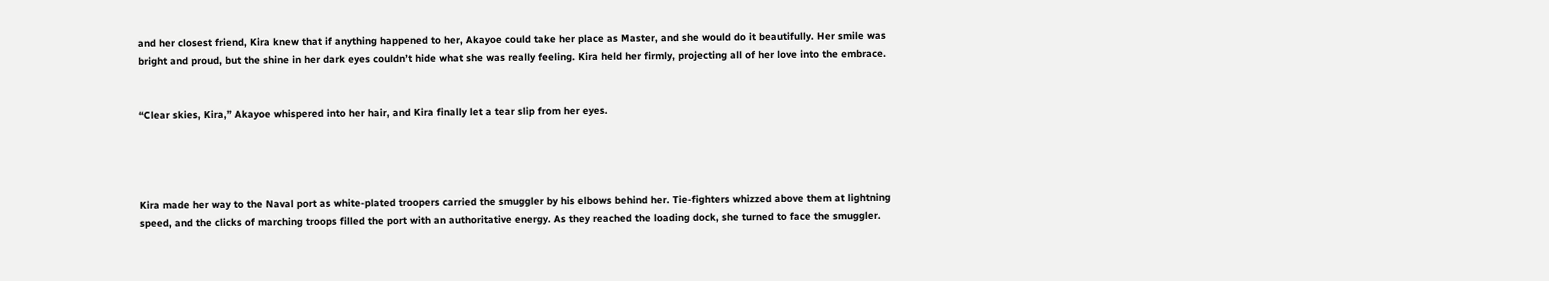and her closest friend, Kira knew that if anything happened to her, Akayoe could take her place as Master, and she would do it beautifully. Her smile was bright and proud, but the shine in her dark eyes couldn’t hide what she was really feeling. Kira held her firmly, projecting all of her love into the embrace.


“Clear skies, Kira,” Akayoe whispered into her hair, and Kira finally let a tear slip from her eyes.




Kira made her way to the Naval port as white-plated troopers carried the smuggler by his elbows behind her. Tie-fighters whizzed above them at lightning speed, and the clicks of marching troops filled the port with an authoritative energy. As they reached the loading dock, she turned to face the smuggler.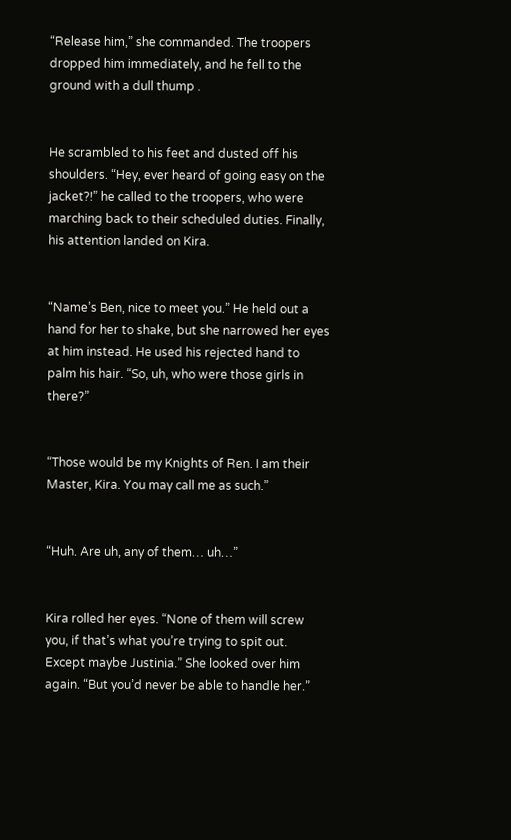“Release him,” she commanded. The troopers dropped him immediately, and he fell to the ground with a dull thump .


He scrambled to his feet and dusted off his shoulders. “Hey, ever heard of going easy on the jacket?!” he called to the troopers, who were marching back to their scheduled duties. Finally, his attention landed on Kira.


“Name’s Ben, nice to meet you.” He held out a hand for her to shake, but she narrowed her eyes at him instead. He used his rejected hand to palm his hair. “So, uh, who were those girls in there?”


“Those would be my Knights of Ren. I am their Master, Kira. You may call me as such.”


“Huh. Are uh, any of them… uh…”


Kira rolled her eyes. “None of them will screw you, if that’s what you’re trying to spit out. Except maybe Justinia.” She looked over him again. “But you’d never be able to handle her.”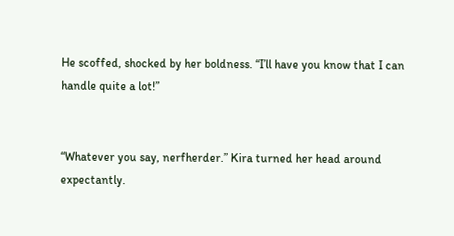He scoffed, shocked by her boldness. “I’ll have you know that I can handle quite a lot!”


“Whatever you say, nerfherder.” Kira turned her head around expectantly.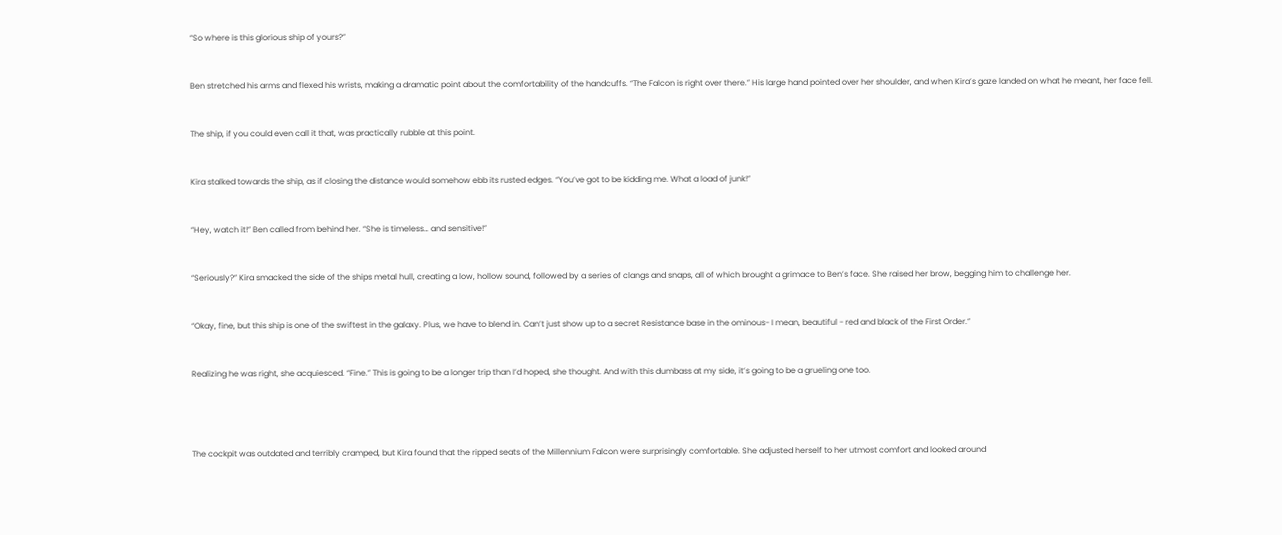“So where is this glorious ship of yours?”


Ben stretched his arms and flexed his wrists, making a dramatic point about the comfortability of the handcuffs. “The Falcon is right over there.” His large hand pointed over her shoulder, and when Kira’s gaze landed on what he meant, her face fell.


The ship, if you could even call it that, was practically rubble at this point.


Kira stalked towards the ship, as if closing the distance would somehow ebb its rusted edges. “You’ve got to be kidding me. What a load of junk!”


“Hey, watch it!” Ben called from behind her. “She is timeless… and sensitive!”


“Seriously?” Kira smacked the side of the ships metal hull, creating a low, hollow sound, followed by a series of clangs and snaps, all of which brought a grimace to Ben’s face. She raised her brow, begging him to challenge her.


“Okay, fine, but this ship is one of the swiftest in the galaxy. Plus, we have to blend in. Can’t just show up to a secret Resistance base in the ominous- I mean, beautiful - red and black of the First Order.”


Realizing he was right, she acquiesced. “Fine.” This is going to be a longer trip than I’d hoped, she thought. And with this dumbass at my side, it’s going to be a grueling one too.




The cockpit was outdated and terribly cramped, but Kira found that the ripped seats of the Millennium Falcon were surprisingly comfortable. She adjusted herself to her utmost comfort and looked around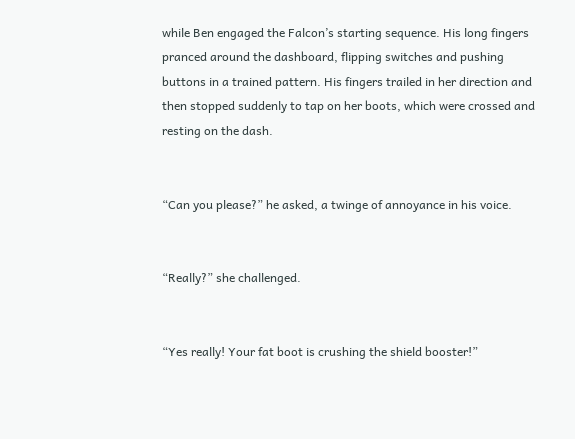while Ben engaged the Falcon’s starting sequence. His long fingers pranced around the dashboard, flipping switches and pushing buttons in a trained pattern. His fingers trailed in her direction and then stopped suddenly to tap on her boots, which were crossed and resting on the dash.


“Can you please?” he asked, a twinge of annoyance in his voice.


“Really?” she challenged.


“Yes really! Your fat boot is crushing the shield booster!”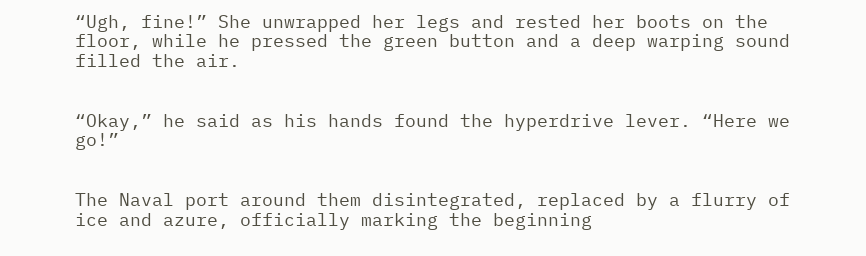“Ugh, fine!” She unwrapped her legs and rested her boots on the floor, while he pressed the green button and a deep warping sound filled the air.


“Okay,” he said as his hands found the hyperdrive lever. “Here we go!”


The Naval port around them disintegrated, replaced by a flurry of ice and azure, officially marking the beginning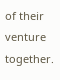of their venture together.